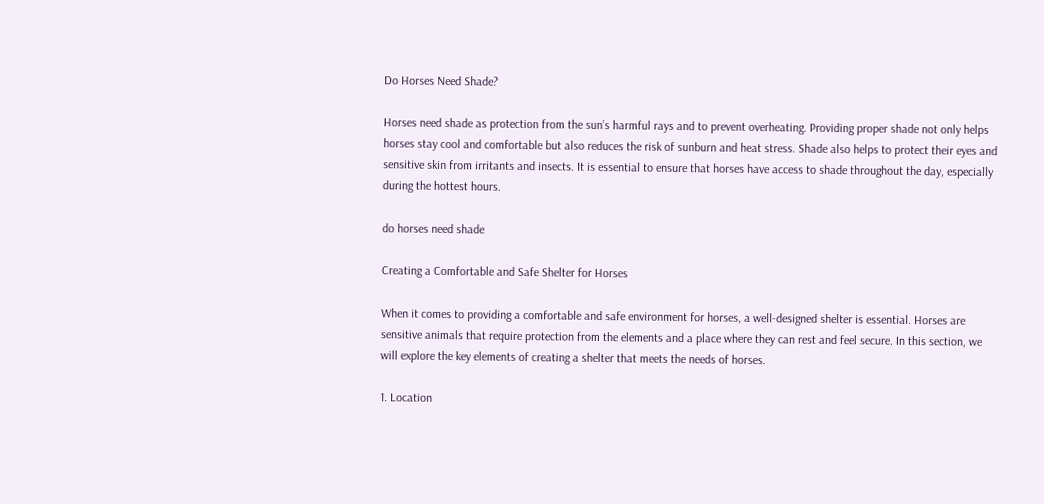Do Horses Need Shade?

Horses need shade as protection from the sun’s harmful rays and to prevent overheating. Providing proper shade not only helps horses stay cool and comfortable but also reduces the risk of sunburn and heat stress. Shade also helps to protect their eyes and sensitive skin from irritants and insects. It is essential to ensure that horses have access to shade throughout the day, especially during the hottest hours.

do horses need shade

Creating a Comfortable and Safe Shelter for Horses

When it comes to providing a comfortable and safe environment for horses, a well-designed shelter is essential. Horses are sensitive animals that require protection from the elements and a place where they can rest and feel secure. In this section, we will explore the key elements of creating a shelter that meets the needs of horses.

1. Location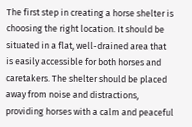The first step in creating a horse shelter is choosing the right location. It should be situated in a flat, well-drained area that is easily accessible for both horses and caretakers. The shelter should be placed away from noise and distractions, providing horses with a calm and peaceful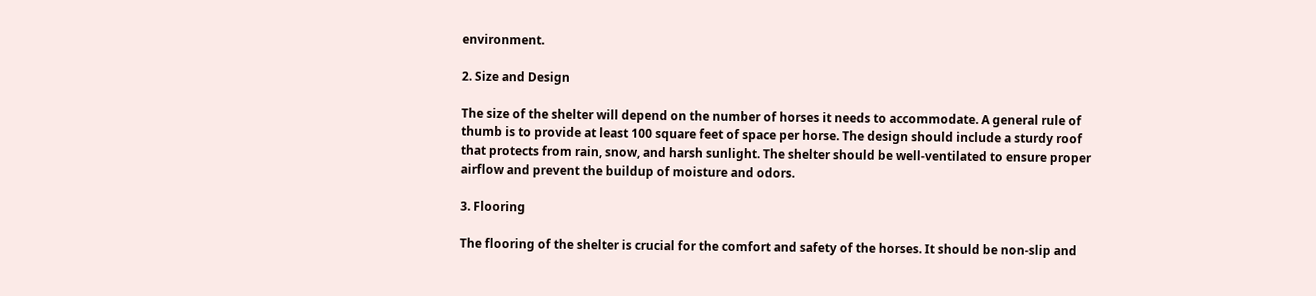environment.

2. Size and Design

The size of the shelter will depend on the number of horses it needs to accommodate. A general rule of thumb is to provide at least 100 square feet of space per horse. The design should include a sturdy roof that protects from rain, snow, and harsh sunlight. The shelter should be well-ventilated to ensure proper airflow and prevent the buildup of moisture and odors.

3. Flooring

The flooring of the shelter is crucial for the comfort and safety of the horses. It should be non-slip and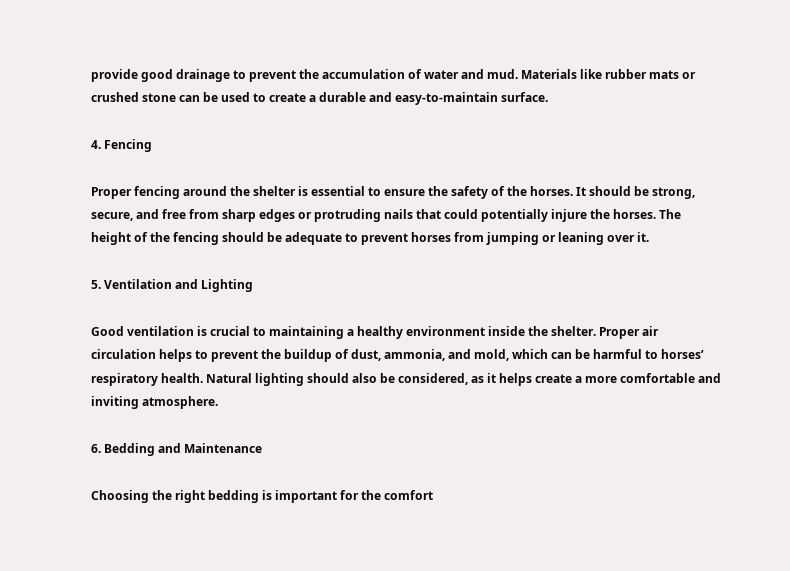provide good drainage to prevent the accumulation of water and mud. Materials like rubber mats or crushed stone can be used to create a durable and easy-to-maintain surface.

4. Fencing

Proper fencing around the shelter is essential to ensure the safety of the horses. It should be strong, secure, and free from sharp edges or protruding nails that could potentially injure the horses. The height of the fencing should be adequate to prevent horses from jumping or leaning over it.

5. Ventilation and Lighting

Good ventilation is crucial to maintaining a healthy environment inside the shelter. Proper air circulation helps to prevent the buildup of dust, ammonia, and mold, which can be harmful to horses’ respiratory health. Natural lighting should also be considered, as it helps create a more comfortable and inviting atmosphere.

6. Bedding and Maintenance

Choosing the right bedding is important for the comfort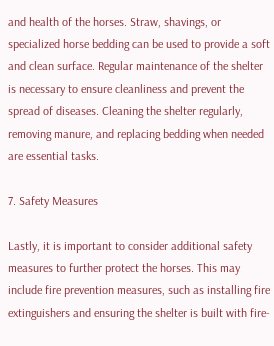and health of the horses. Straw, shavings, or specialized horse bedding can be used to provide a soft and clean surface. Regular maintenance of the shelter is necessary to ensure cleanliness and prevent the spread of diseases. Cleaning the shelter regularly, removing manure, and replacing bedding when needed are essential tasks.

7. Safety Measures

Lastly, it is important to consider additional safety measures to further protect the horses. This may include fire prevention measures, such as installing fire extinguishers and ensuring the shelter is built with fire-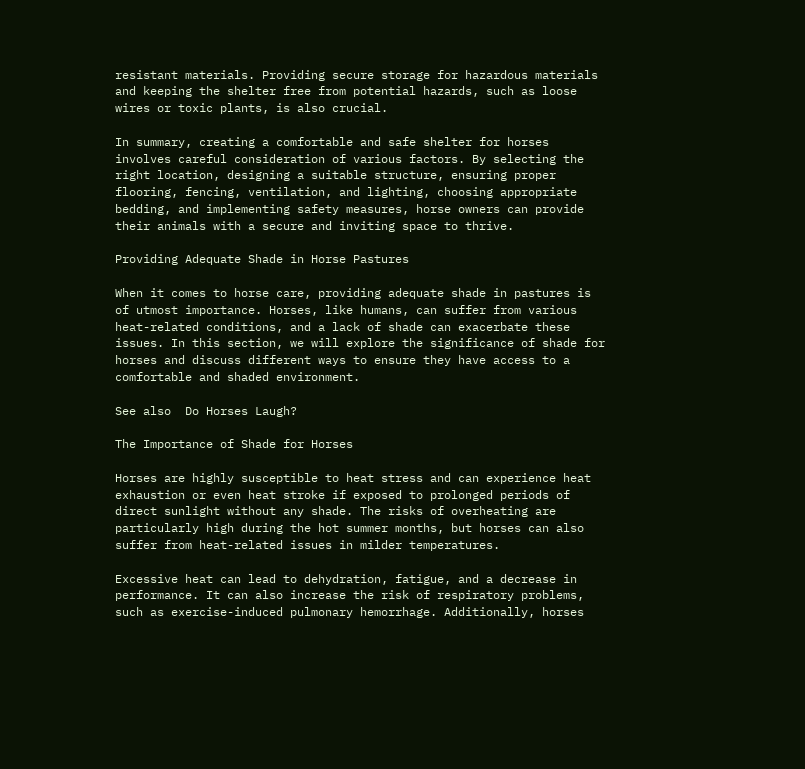resistant materials. Providing secure storage for hazardous materials and keeping the shelter free from potential hazards, such as loose wires or toxic plants, is also crucial.

In summary, creating a comfortable and safe shelter for horses involves careful consideration of various factors. By selecting the right location, designing a suitable structure, ensuring proper flooring, fencing, ventilation, and lighting, choosing appropriate bedding, and implementing safety measures, horse owners can provide their animals with a secure and inviting space to thrive.

Providing Adequate Shade in Horse Pastures

When it comes to horse care, providing adequate shade in pastures is of utmost importance. Horses, like humans, can suffer from various heat-related conditions, and a lack of shade can exacerbate these issues. In this section, we will explore the significance of shade for horses and discuss different ways to ensure they have access to a comfortable and shaded environment.

See also  Do Horses Laugh?

The Importance of Shade for Horses

Horses are highly susceptible to heat stress and can experience heat exhaustion or even heat stroke if exposed to prolonged periods of direct sunlight without any shade. The risks of overheating are particularly high during the hot summer months, but horses can also suffer from heat-related issues in milder temperatures.

Excessive heat can lead to dehydration, fatigue, and a decrease in performance. It can also increase the risk of respiratory problems, such as exercise-induced pulmonary hemorrhage. Additionally, horses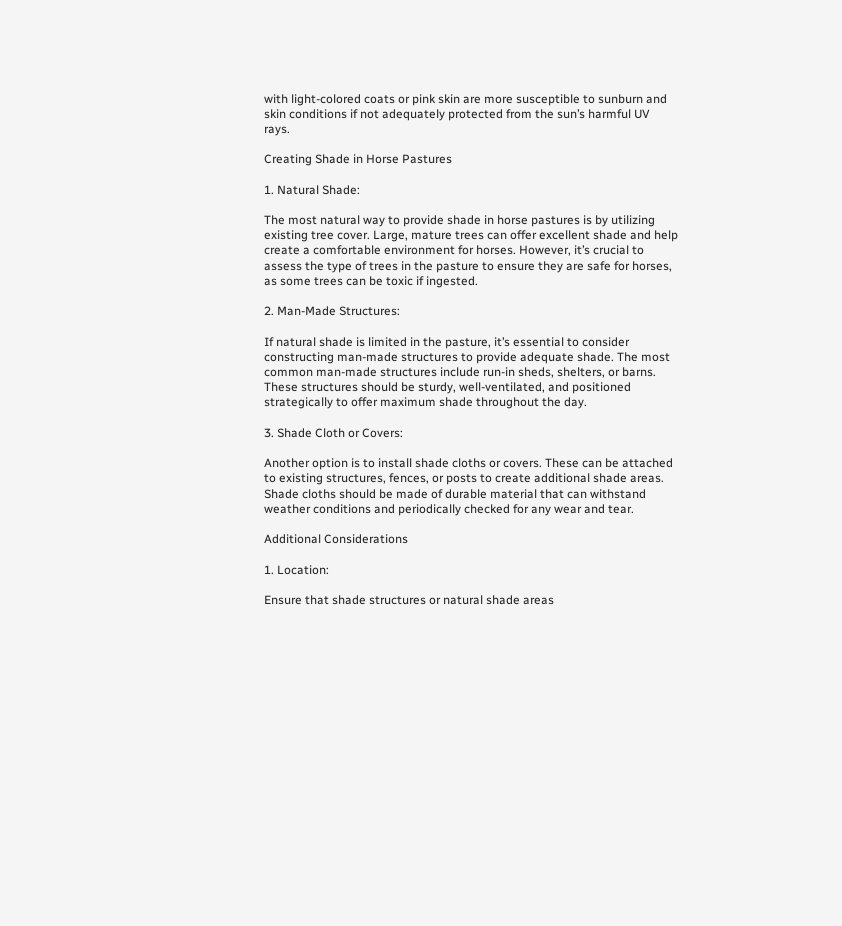with light-colored coats or pink skin are more susceptible to sunburn and skin conditions if not adequately protected from the sun’s harmful UV rays.

Creating Shade in Horse Pastures

1. Natural Shade:

The most natural way to provide shade in horse pastures is by utilizing existing tree cover. Large, mature trees can offer excellent shade and help create a comfortable environment for horses. However, it’s crucial to assess the type of trees in the pasture to ensure they are safe for horses, as some trees can be toxic if ingested.

2. Man-Made Structures:

If natural shade is limited in the pasture, it’s essential to consider constructing man-made structures to provide adequate shade. The most common man-made structures include run-in sheds, shelters, or barns. These structures should be sturdy, well-ventilated, and positioned strategically to offer maximum shade throughout the day.

3. Shade Cloth or Covers:

Another option is to install shade cloths or covers. These can be attached to existing structures, fences, or posts to create additional shade areas. Shade cloths should be made of durable material that can withstand weather conditions and periodically checked for any wear and tear.

Additional Considerations

1. Location:

Ensure that shade structures or natural shade areas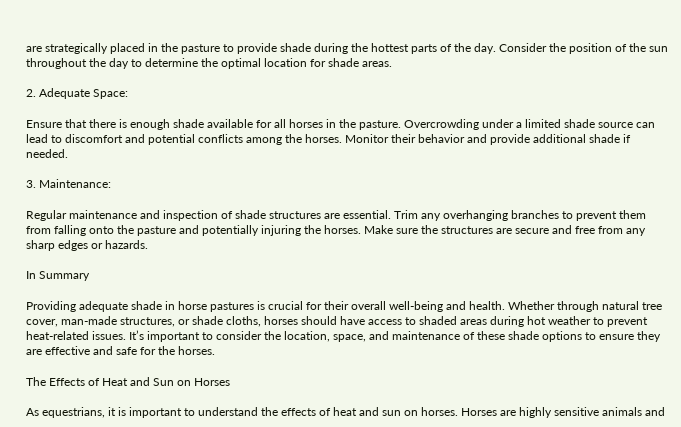are strategically placed in the pasture to provide shade during the hottest parts of the day. Consider the position of the sun throughout the day to determine the optimal location for shade areas.

2. Adequate Space:

Ensure that there is enough shade available for all horses in the pasture. Overcrowding under a limited shade source can lead to discomfort and potential conflicts among the horses. Monitor their behavior and provide additional shade if needed.

3. Maintenance:

Regular maintenance and inspection of shade structures are essential. Trim any overhanging branches to prevent them from falling onto the pasture and potentially injuring the horses. Make sure the structures are secure and free from any sharp edges or hazards.

In Summary

Providing adequate shade in horse pastures is crucial for their overall well-being and health. Whether through natural tree cover, man-made structures, or shade cloths, horses should have access to shaded areas during hot weather to prevent heat-related issues. It’s important to consider the location, space, and maintenance of these shade options to ensure they are effective and safe for the horses.

The Effects of Heat and Sun on Horses

As equestrians, it is important to understand the effects of heat and sun on horses. Horses are highly sensitive animals and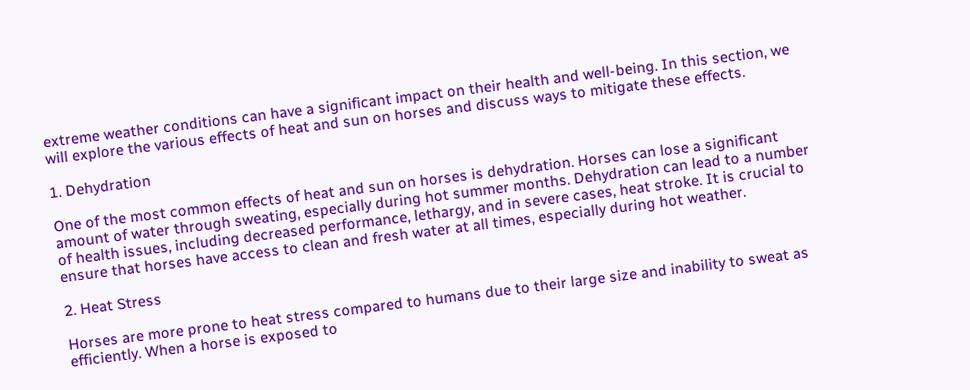extreme weather conditions can have a significant impact on their health and well-being. In this section, we will explore the various effects of heat and sun on horses and discuss ways to mitigate these effects.

1. Dehydration

One of the most common effects of heat and sun on horses is dehydration. Horses can lose a significant amount of water through sweating, especially during hot summer months. Dehydration can lead to a number of health issues, including decreased performance, lethargy, and in severe cases, heat stroke. It is crucial to ensure that horses have access to clean and fresh water at all times, especially during hot weather.

2. Heat Stress

Horses are more prone to heat stress compared to humans due to their large size and inability to sweat as efficiently. When a horse is exposed to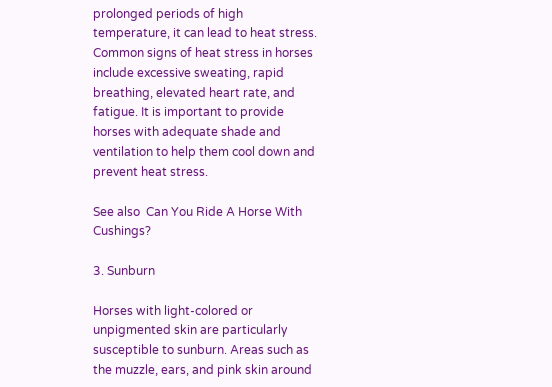prolonged periods of high temperature, it can lead to heat stress. Common signs of heat stress in horses include excessive sweating, rapid breathing, elevated heart rate, and fatigue. It is important to provide horses with adequate shade and ventilation to help them cool down and prevent heat stress.

See also  Can You Ride A Horse With Cushings?

3. Sunburn

Horses with light-colored or unpigmented skin are particularly susceptible to sunburn. Areas such as the muzzle, ears, and pink skin around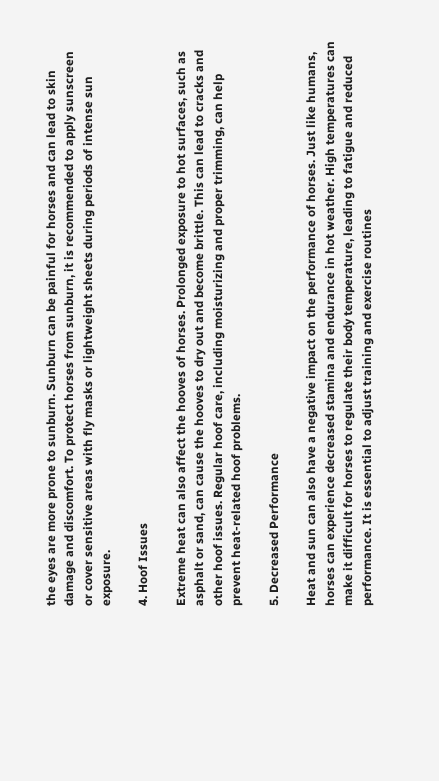the eyes are more prone to sunburn. Sunburn can be painful for horses and can lead to skin damage and discomfort. To protect horses from sunburn, it is recommended to apply sunscreen or cover sensitive areas with fly masks or lightweight sheets during periods of intense sun exposure.

4. Hoof Issues

Extreme heat can also affect the hooves of horses. Prolonged exposure to hot surfaces, such as asphalt or sand, can cause the hooves to dry out and become brittle. This can lead to cracks and other hoof issues. Regular hoof care, including moisturizing and proper trimming, can help prevent heat-related hoof problems.

5. Decreased Performance

Heat and sun can also have a negative impact on the performance of horses. Just like humans, horses can experience decreased stamina and endurance in hot weather. High temperatures can make it difficult for horses to regulate their body temperature, leading to fatigue and reduced performance. It is essential to adjust training and exercise routines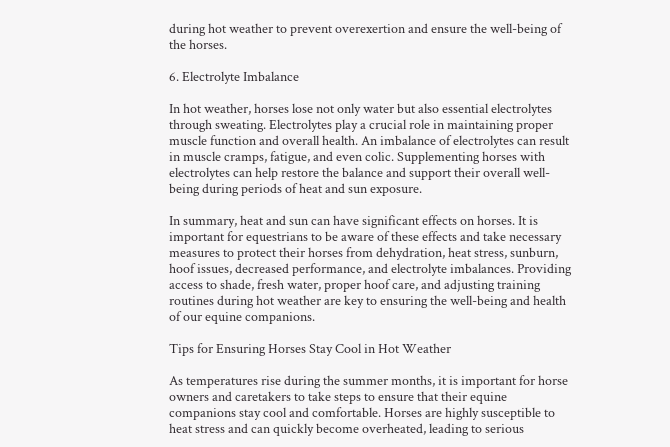during hot weather to prevent overexertion and ensure the well-being of the horses.

6. Electrolyte Imbalance

In hot weather, horses lose not only water but also essential electrolytes through sweating. Electrolytes play a crucial role in maintaining proper muscle function and overall health. An imbalance of electrolytes can result in muscle cramps, fatigue, and even colic. Supplementing horses with electrolytes can help restore the balance and support their overall well-being during periods of heat and sun exposure.

In summary, heat and sun can have significant effects on horses. It is important for equestrians to be aware of these effects and take necessary measures to protect their horses from dehydration, heat stress, sunburn, hoof issues, decreased performance, and electrolyte imbalances. Providing access to shade, fresh water, proper hoof care, and adjusting training routines during hot weather are key to ensuring the well-being and health of our equine companions.

Tips for Ensuring Horses Stay Cool in Hot Weather

As temperatures rise during the summer months, it is important for horse owners and caretakers to take steps to ensure that their equine companions stay cool and comfortable. Horses are highly susceptible to heat stress and can quickly become overheated, leading to serious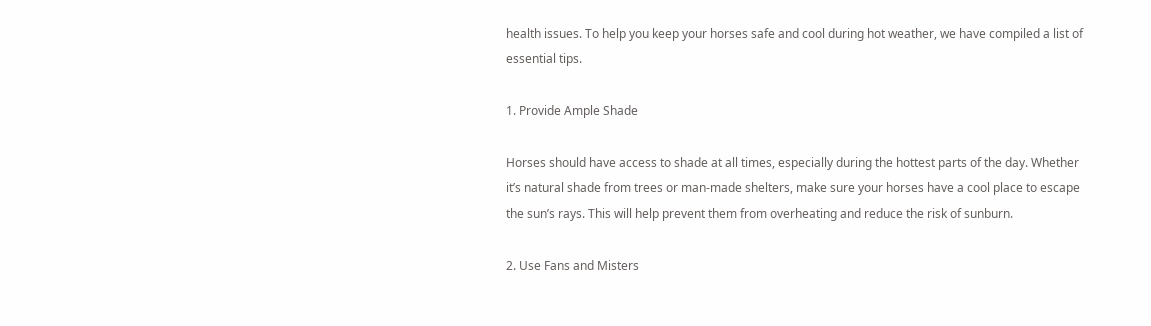health issues. To help you keep your horses safe and cool during hot weather, we have compiled a list of essential tips.

1. Provide Ample Shade

Horses should have access to shade at all times, especially during the hottest parts of the day. Whether it’s natural shade from trees or man-made shelters, make sure your horses have a cool place to escape the sun’s rays. This will help prevent them from overheating and reduce the risk of sunburn.

2. Use Fans and Misters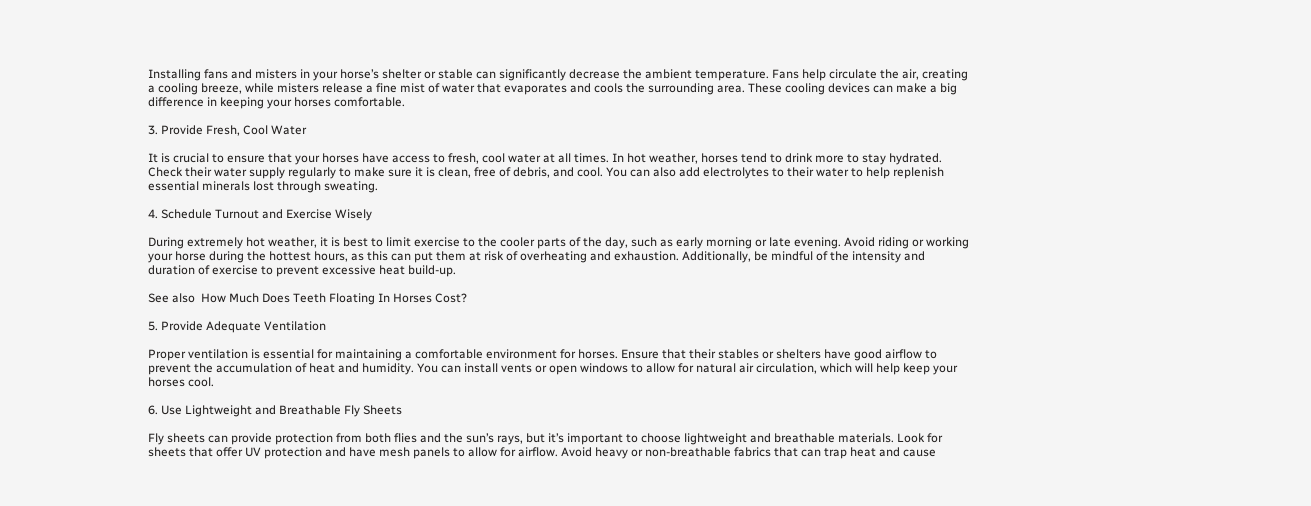Installing fans and misters in your horse’s shelter or stable can significantly decrease the ambient temperature. Fans help circulate the air, creating a cooling breeze, while misters release a fine mist of water that evaporates and cools the surrounding area. These cooling devices can make a big difference in keeping your horses comfortable.

3. Provide Fresh, Cool Water

It is crucial to ensure that your horses have access to fresh, cool water at all times. In hot weather, horses tend to drink more to stay hydrated. Check their water supply regularly to make sure it is clean, free of debris, and cool. You can also add electrolytes to their water to help replenish essential minerals lost through sweating.

4. Schedule Turnout and Exercise Wisely

During extremely hot weather, it is best to limit exercise to the cooler parts of the day, such as early morning or late evening. Avoid riding or working your horse during the hottest hours, as this can put them at risk of overheating and exhaustion. Additionally, be mindful of the intensity and duration of exercise to prevent excessive heat build-up.

See also  How Much Does Teeth Floating In Horses Cost?

5. Provide Adequate Ventilation

Proper ventilation is essential for maintaining a comfortable environment for horses. Ensure that their stables or shelters have good airflow to prevent the accumulation of heat and humidity. You can install vents or open windows to allow for natural air circulation, which will help keep your horses cool.

6. Use Lightweight and Breathable Fly Sheets

Fly sheets can provide protection from both flies and the sun’s rays, but it’s important to choose lightweight and breathable materials. Look for sheets that offer UV protection and have mesh panels to allow for airflow. Avoid heavy or non-breathable fabrics that can trap heat and cause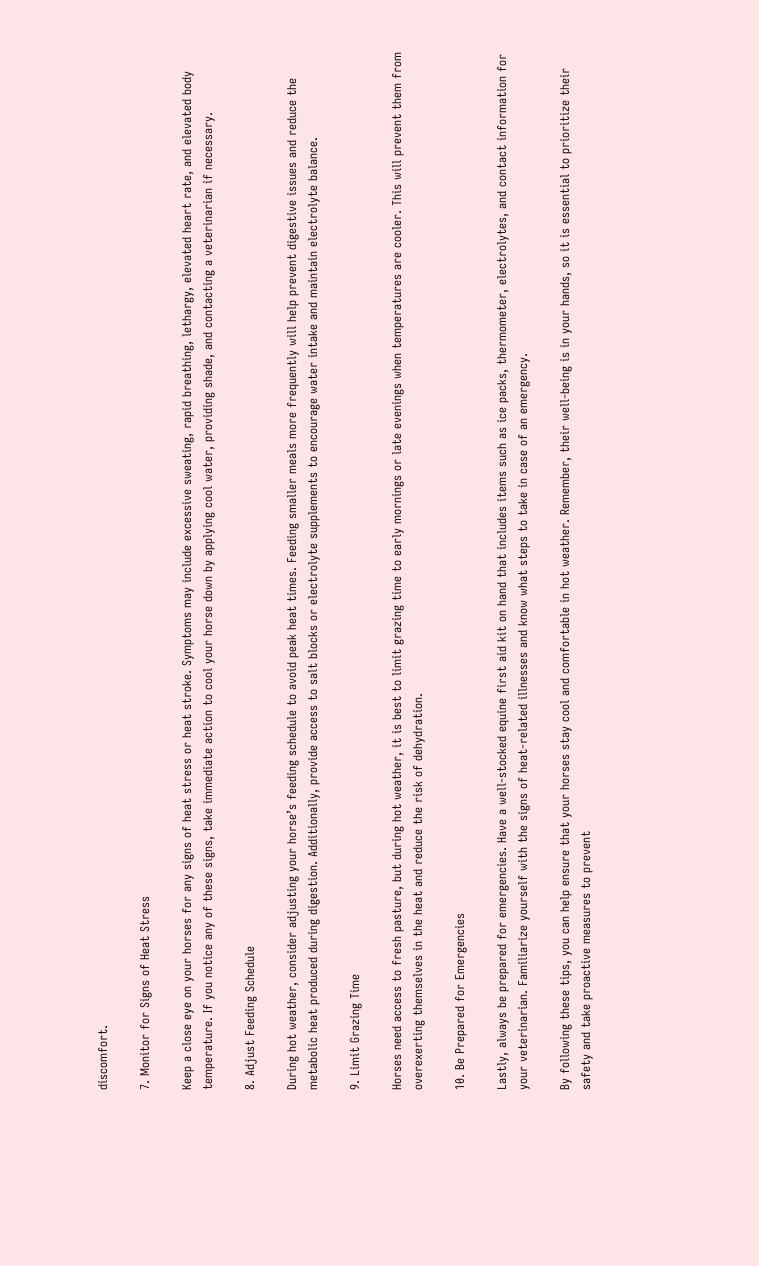discomfort.

7. Monitor for Signs of Heat Stress

Keep a close eye on your horses for any signs of heat stress or heat stroke. Symptoms may include excessive sweating, rapid breathing, lethargy, elevated heart rate, and elevated body temperature. If you notice any of these signs, take immediate action to cool your horse down by applying cool water, providing shade, and contacting a veterinarian if necessary.

8. Adjust Feeding Schedule

During hot weather, consider adjusting your horse’s feeding schedule to avoid peak heat times. Feeding smaller meals more frequently will help prevent digestive issues and reduce the metabolic heat produced during digestion. Additionally, provide access to salt blocks or electrolyte supplements to encourage water intake and maintain electrolyte balance.

9. Limit Grazing Time

Horses need access to fresh pasture, but during hot weather, it is best to limit grazing time to early mornings or late evenings when temperatures are cooler. This will prevent them from overexerting themselves in the heat and reduce the risk of dehydration.

10. Be Prepared for Emergencies

Lastly, always be prepared for emergencies. Have a well-stocked equine first aid kit on hand that includes items such as ice packs, thermometer, electrolytes, and contact information for your veterinarian. Familiarize yourself with the signs of heat-related illnesses and know what steps to take in case of an emergency.

By following these tips, you can help ensure that your horses stay cool and comfortable in hot weather. Remember, their well-being is in your hands, so it is essential to prioritize their safety and take proactive measures to prevent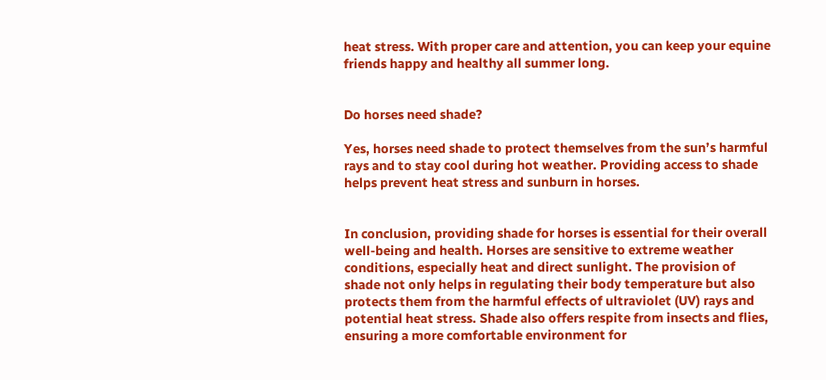heat stress. With proper care and attention, you can keep your equine friends happy and healthy all summer long.


Do horses need shade?

Yes, horses need shade to protect themselves from the sun’s harmful rays and to stay cool during hot weather. Providing access to shade helps prevent heat stress and sunburn in horses.


In conclusion, providing shade for horses is essential for their overall well-being and health. Horses are sensitive to extreme weather conditions, especially heat and direct sunlight. The provision of shade not only helps in regulating their body temperature but also protects them from the harmful effects of ultraviolet (UV) rays and potential heat stress. Shade also offers respite from insects and flies, ensuring a more comfortable environment for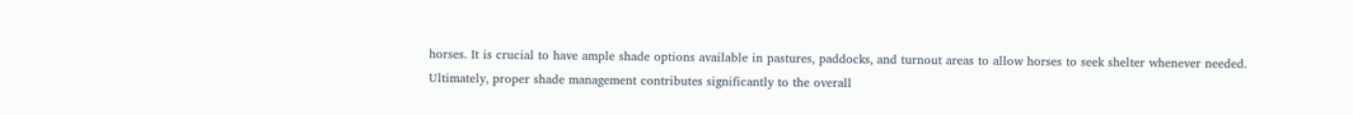horses. It is crucial to have ample shade options available in pastures, paddocks, and turnout areas to allow horses to seek shelter whenever needed. Ultimately, proper shade management contributes significantly to the overall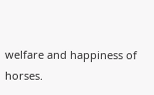welfare and happiness of horses.